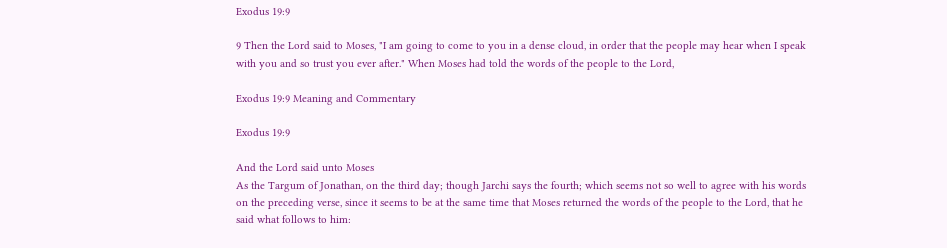Exodus 19:9

9 Then the Lord said to Moses, "I am going to come to you in a dense cloud, in order that the people may hear when I speak with you and so trust you ever after." When Moses had told the words of the people to the Lord,

Exodus 19:9 Meaning and Commentary

Exodus 19:9

And the Lord said unto Moses
As the Targum of Jonathan, on the third day; though Jarchi says the fourth; which seems not so well to agree with his words on the preceding verse, since it seems to be at the same time that Moses returned the words of the people to the Lord, that he said what follows to him: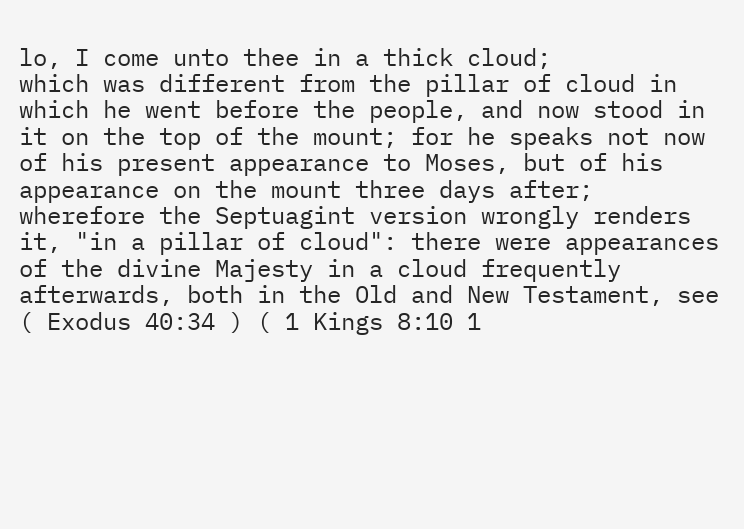lo, I come unto thee in a thick cloud;
which was different from the pillar of cloud in which he went before the people, and now stood in it on the top of the mount; for he speaks not now of his present appearance to Moses, but of his appearance on the mount three days after; wherefore the Septuagint version wrongly renders it, "in a pillar of cloud": there were appearances of the divine Majesty in a cloud frequently afterwards, both in the Old and New Testament, see ( Exodus 40:34 ) ( 1 Kings 8:10 1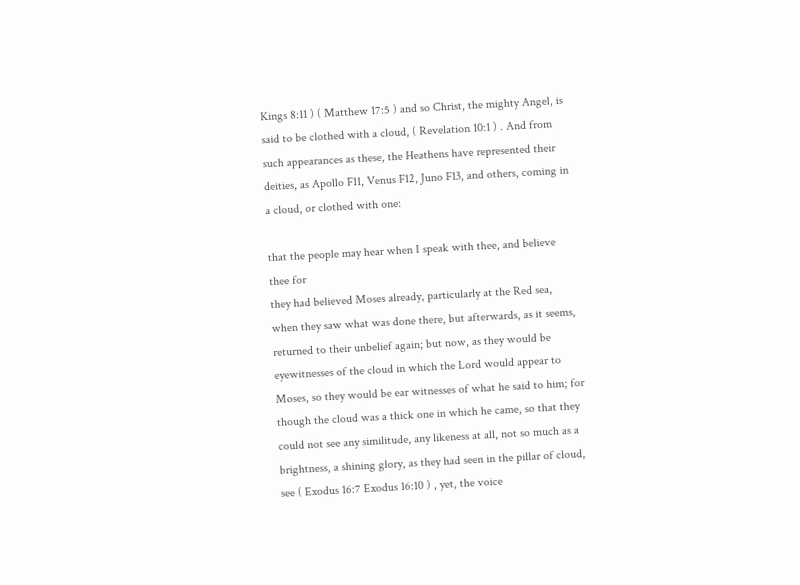Kings 8:11 ) ( Matthew 17:5 ) and so Christ, the mighty Angel, is said to be clothed with a cloud, ( Revelation 10:1 ) . And from such appearances as these, the Heathens have represented their deities, as Apollo F11, Venus F12, Juno F13, and others, coming in a cloud, or clothed with one:

that the people may hear when I speak with thee, and believe thee for
they had believed Moses already, particularly at the Red sea, when they saw what was done there, but afterwards, as it seems, returned to their unbelief again; but now, as they would be eyewitnesses of the cloud in which the Lord would appear to Moses, so they would be ear witnesses of what he said to him; for though the cloud was a thick one in which he came, so that they could not see any similitude, any likeness at all, not so much as a brightness, a shining glory, as they had seen in the pillar of cloud, see ( Exodus 16:7 Exodus 16:10 ) , yet, the voice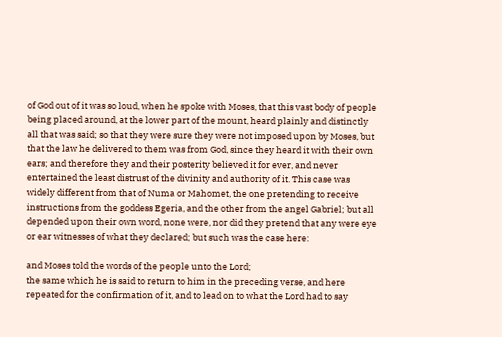of God out of it was so loud, when he spoke with Moses, that this vast body of people being placed around, at the lower part of the mount, heard plainly and distinctly all that was said; so that they were sure they were not imposed upon by Moses, but that the law he delivered to them was from God, since they heard it with their own ears; and therefore they and their posterity believed it for ever, and never entertained the least distrust of the divinity and authority of it. This case was widely different from that of Numa or Mahomet, the one pretending to receive instructions from the goddess Egeria, and the other from the angel Gabriel; but all depended upon their own word, none were, nor did they pretend that any were eye or ear witnesses of what they declared; but such was the case here:

and Moses told the words of the people unto the Lord;
the same which he is said to return to him in the preceding verse, and here repeated for the confirmation of it, and to lead on to what the Lord had to say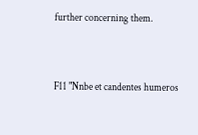further concerning them.


F11 "Nnbe et candentes humeros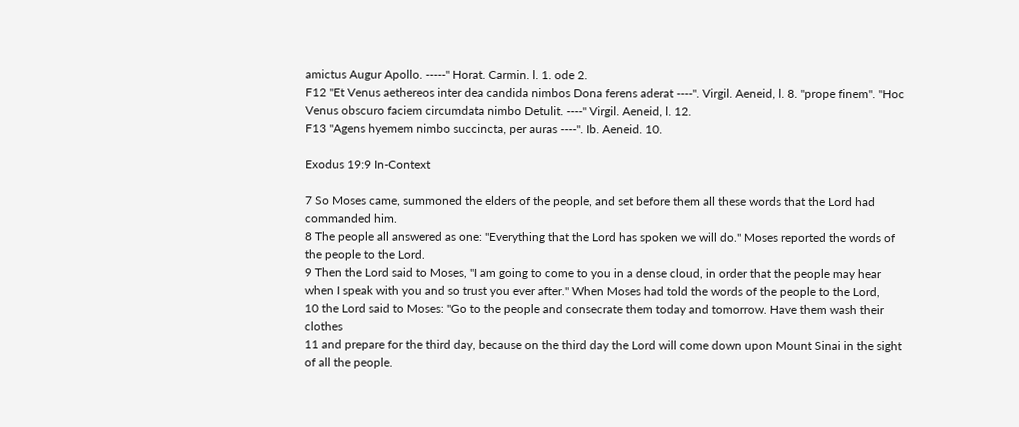amictus Augur Apollo. -----" Horat. Carmin. l. 1. ode 2.
F12 "Et Venus aethereos inter dea candida nimbos Dona ferens aderat ----". Virgil. Aeneid, l. 8. "prope finem". "Hoc Venus obscuro faciem circumdata nimbo Detulit. ----" Virgil. Aeneid, l. 12.
F13 "Agens hyemem nimbo succincta, per auras ----". Ib. Aeneid. 10.

Exodus 19:9 In-Context

7 So Moses came, summoned the elders of the people, and set before them all these words that the Lord had commanded him.
8 The people all answered as one: "Everything that the Lord has spoken we will do." Moses reported the words of the people to the Lord.
9 Then the Lord said to Moses, "I am going to come to you in a dense cloud, in order that the people may hear when I speak with you and so trust you ever after." When Moses had told the words of the people to the Lord,
10 the Lord said to Moses: "Go to the people and consecrate them today and tomorrow. Have them wash their clothes
11 and prepare for the third day, because on the third day the Lord will come down upon Mount Sinai in the sight of all the people.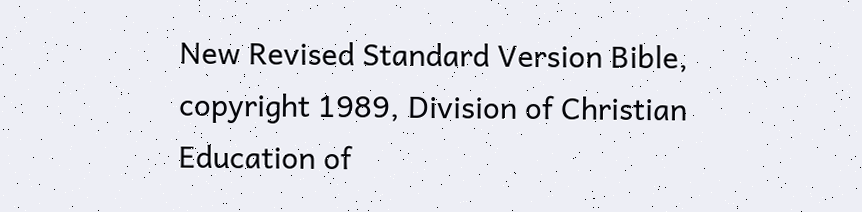New Revised Standard Version Bible, copyright 1989, Division of Christian Education of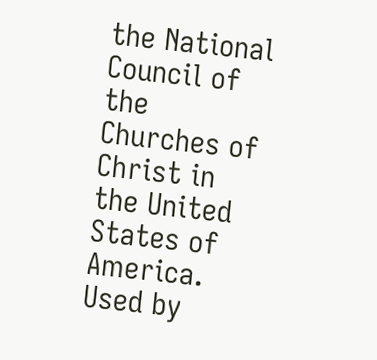the National Council of the Churches of Christ in the United States of America. Used by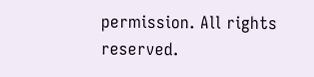permission. All rights reserved.